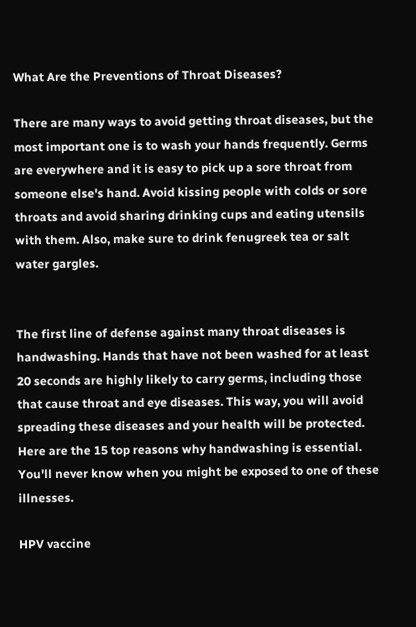What Are the Preventions of Throat Diseases?

There are many ways to avoid getting throat diseases, but the most important one is to wash your hands frequently. Germs are everywhere and it is easy to pick up a sore throat from someone else's hand. Avoid kissing people with colds or sore throats and avoid sharing drinking cups and eating utensils with them. Also, make sure to drink fenugreek tea or salt water gargles.


The first line of defense against many throat diseases is handwashing. Hands that have not been washed for at least 20 seconds are highly likely to carry germs, including those that cause throat and eye diseases. This way, you will avoid spreading these diseases and your health will be protected. Here are the 15 top reasons why handwashing is essential. You'll never know when you might be exposed to one of these illnesses.

HPV vaccine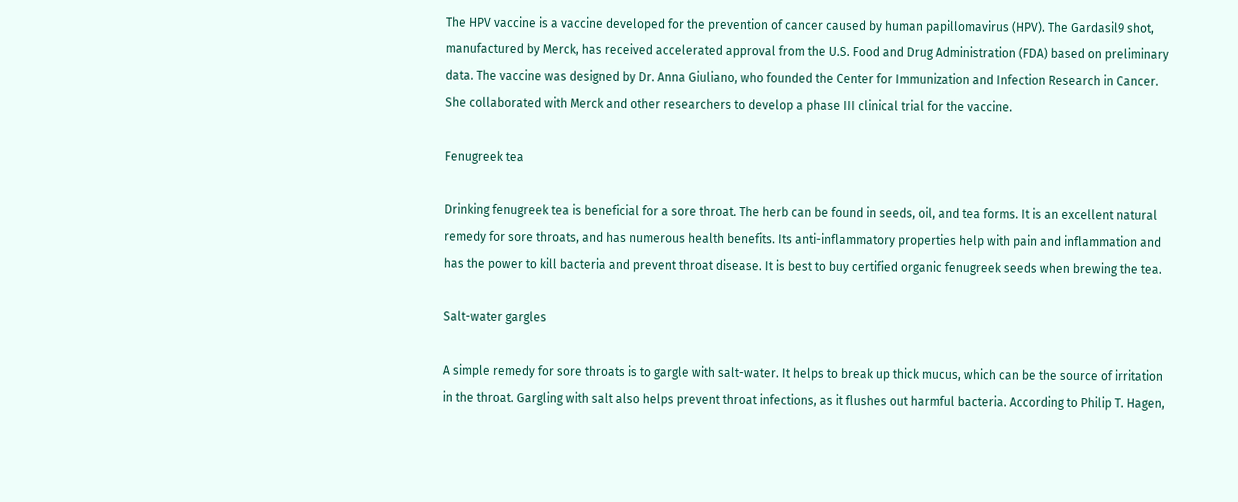The HPV vaccine is a vaccine developed for the prevention of cancer caused by human papillomavirus (HPV). The Gardasil9 shot, manufactured by Merck, has received accelerated approval from the U.S. Food and Drug Administration (FDA) based on preliminary data. The vaccine was designed by Dr. Anna Giuliano, who founded the Center for Immunization and Infection Research in Cancer. She collaborated with Merck and other researchers to develop a phase III clinical trial for the vaccine.

Fenugreek tea

Drinking fenugreek tea is beneficial for a sore throat. The herb can be found in seeds, oil, and tea forms. It is an excellent natural remedy for sore throats, and has numerous health benefits. Its anti-inflammatory properties help with pain and inflammation and has the power to kill bacteria and prevent throat disease. It is best to buy certified organic fenugreek seeds when brewing the tea.

Salt-water gargles

A simple remedy for sore throats is to gargle with salt-water. It helps to break up thick mucus, which can be the source of irritation in the throat. Gargling with salt also helps prevent throat infections, as it flushes out harmful bacteria. According to Philip T. Hagen,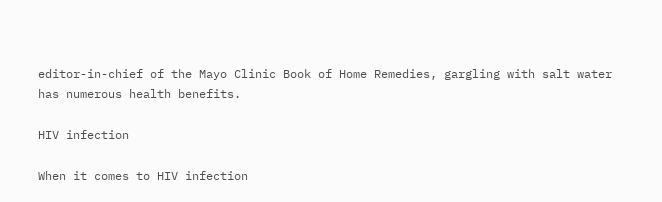editor-in-chief of the Mayo Clinic Book of Home Remedies, gargling with salt water has numerous health benefits.

HIV infection

When it comes to HIV infection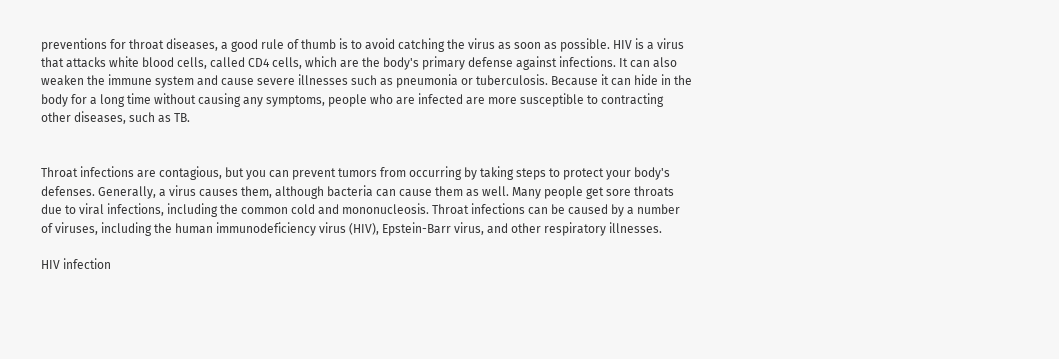preventions for throat diseases, a good rule of thumb is to avoid catching the virus as soon as possible. HIV is a virus that attacks white blood cells, called CD4 cells, which are the body's primary defense against infections. It can also weaken the immune system and cause severe illnesses such as pneumonia or tuberculosis. Because it can hide in the body for a long time without causing any symptoms, people who are infected are more susceptible to contracting other diseases, such as TB.


Throat infections are contagious, but you can prevent tumors from occurring by taking steps to protect your body's defenses. Generally, a virus causes them, although bacteria can cause them as well. Many people get sore throats due to viral infections, including the common cold and mononucleosis. Throat infections can be caused by a number of viruses, including the human immunodeficiency virus (HIV), Epstein-Barr virus, and other respiratory illnesses.

HIV infection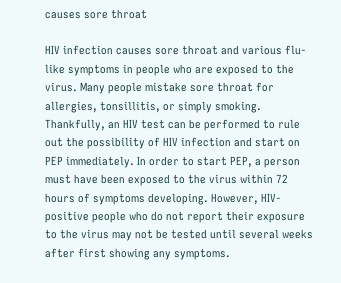causes sore throat

HIV infection causes sore throat and various flu-like symptoms in people who are exposed to the virus. Many people mistake sore throat for allergies, tonsillitis, or simply smoking. Thankfully, an HIV test can be performed to rule out the possibility of HIV infection and start on PEP immediately. In order to start PEP, a person must have been exposed to the virus within 72 hours of symptoms developing. However, HIV-positive people who do not report their exposure to the virus may not be tested until several weeks after first showing any symptoms.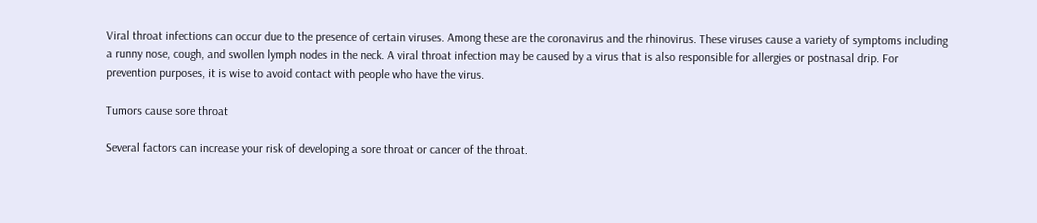Viral throat infections can occur due to the presence of certain viruses. Among these are the coronavirus and the rhinovirus. These viruses cause a variety of symptoms including a runny nose, cough, and swollen lymph nodes in the neck. A viral throat infection may be caused by a virus that is also responsible for allergies or postnasal drip. For prevention purposes, it is wise to avoid contact with people who have the virus.

Tumors cause sore throat

Several factors can increase your risk of developing a sore throat or cancer of the throat.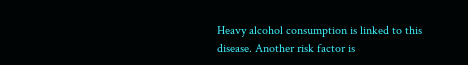Heavy alcohol consumption is linked to this disease. Another risk factor is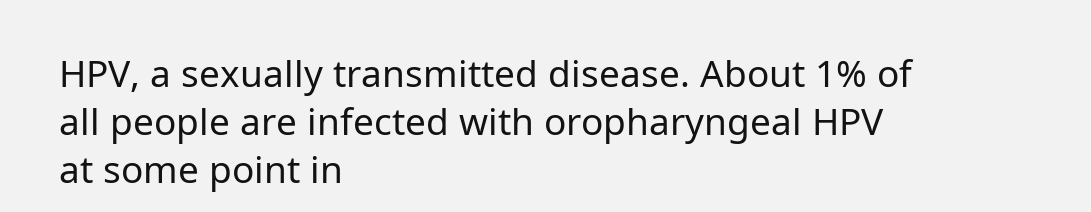HPV, a sexually transmitted disease. About 1% of all people are infected with oropharyngeal HPV at some point in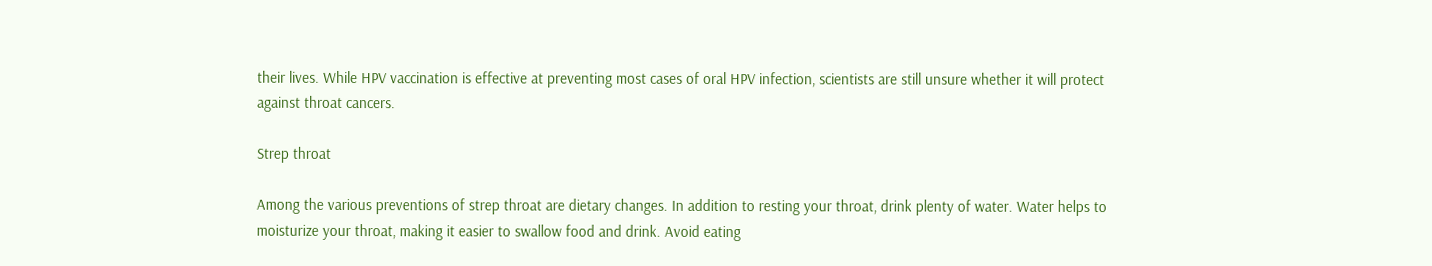their lives. While HPV vaccination is effective at preventing most cases of oral HPV infection, scientists are still unsure whether it will protect against throat cancers.

Strep throat

Among the various preventions of strep throat are dietary changes. In addition to resting your throat, drink plenty of water. Water helps to moisturize your throat, making it easier to swallow food and drink. Avoid eating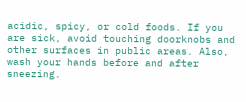acidic, spicy, or cold foods. If you are sick, avoid touching doorknobs and other surfaces in public areas. Also, wash your hands before and after sneezing.